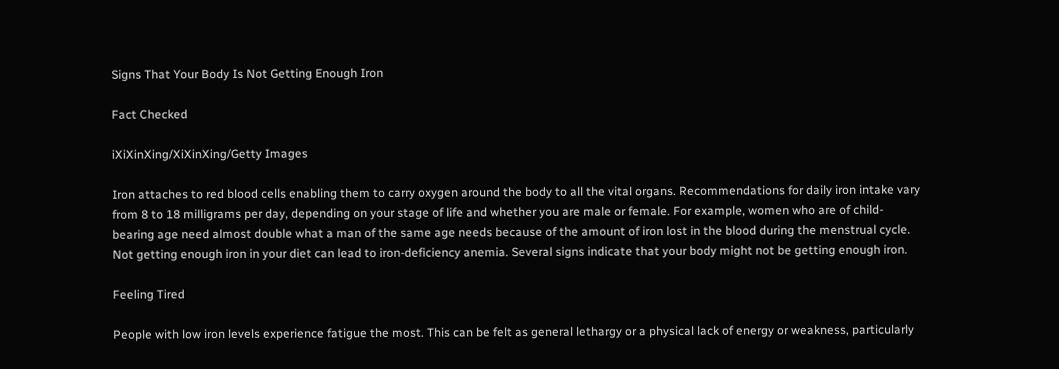Signs That Your Body Is Not Getting Enough Iron

Fact Checked

iXiXinXing/XiXinXing/Getty Images

Iron attaches to red blood cells enabling them to carry oxygen around the body to all the vital organs. Recommendations for daily iron intake vary from 8 to 18 milligrams per day, depending on your stage of life and whether you are male or female. For example, women who are of child-bearing age need almost double what a man of the same age needs because of the amount of iron lost in the blood during the menstrual cycle. Not getting enough iron in your diet can lead to iron-deficiency anemia. Several signs indicate that your body might not be getting enough iron.

Feeling Tired

People with low iron levels experience fatigue the most. This can be felt as general lethargy or a physical lack of energy or weakness, particularly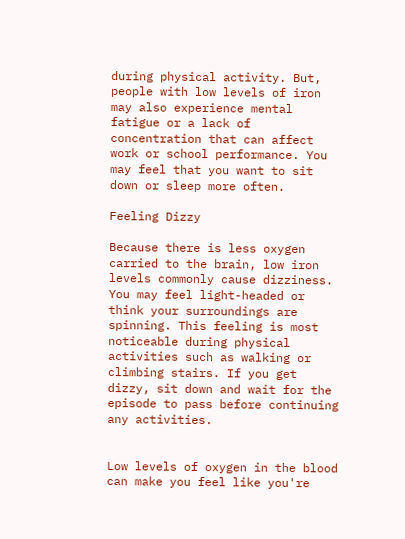during physical activity. But, people with low levels of iron may also experience mental fatigue or a lack of concentration that can affect work or school performance. You may feel that you want to sit down or sleep more often.

Feeling Dizzy

Because there is less oxygen carried to the brain, low iron levels commonly cause dizziness. You may feel light-headed or think your surroundings are spinning. This feeling is most noticeable during physical activities such as walking or climbing stairs. If you get dizzy, sit down and wait for the episode to pass before continuing any activities.


Low levels of oxygen in the blood can make you feel like you're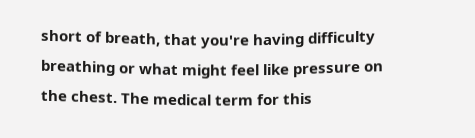short of breath, that you're having difficulty breathing or what might feel like pressure on the chest. The medical term for this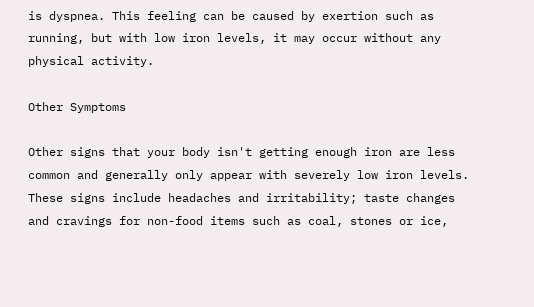is dyspnea. This feeling can be caused by exertion such as running, but with low iron levels, it may occur without any physical activity.

Other Symptoms

Other signs that your body isn't getting enough iron are less common and generally only appear with severely low iron levels. These signs include headaches and irritability; taste changes and cravings for non-food items such as coal, stones or ice,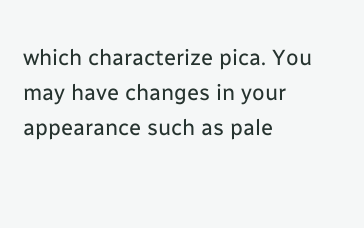which characterize pica. You may have changes in your appearance such as pale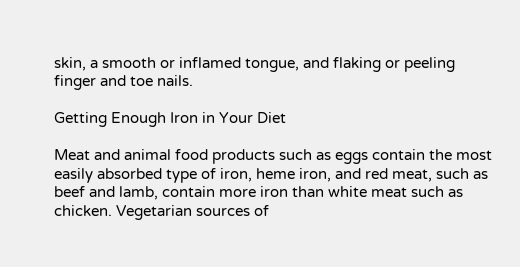skin, a smooth or inflamed tongue, and flaking or peeling finger and toe nails.

Getting Enough Iron in Your Diet

Meat and animal food products such as eggs contain the most easily absorbed type of iron, heme iron, and red meat, such as beef and lamb, contain more iron than white meat such as chicken. Vegetarian sources of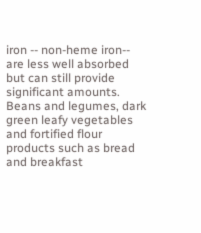iron -- non-heme iron-- are less well absorbed but can still provide significant amounts. Beans and legumes, dark green leafy vegetables and fortified flour products such as bread and breakfast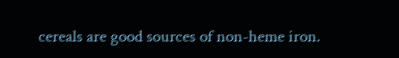cereals are good sources of non-heme iron.